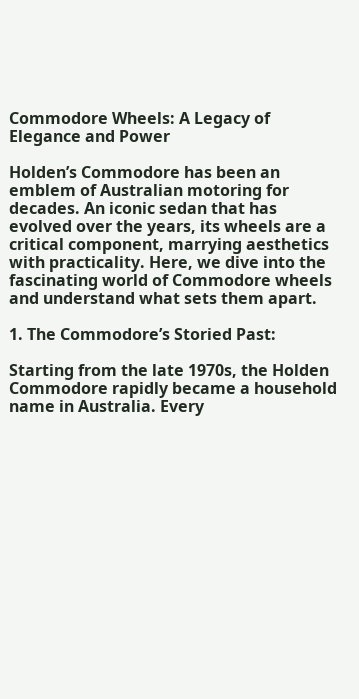Commodore Wheels: A Legacy of Elegance and Power

Holden’s Commodore has been an emblem of Australian motoring for decades. An iconic sedan that has evolved over the years, its wheels are a critical component, marrying aesthetics with practicality. Here, we dive into the fascinating world of Commodore wheels and understand what sets them apart.

1. The Commodore’s Storied Past:

Starting from the late 1970s, the Holden Commodore rapidly became a household name in Australia. Every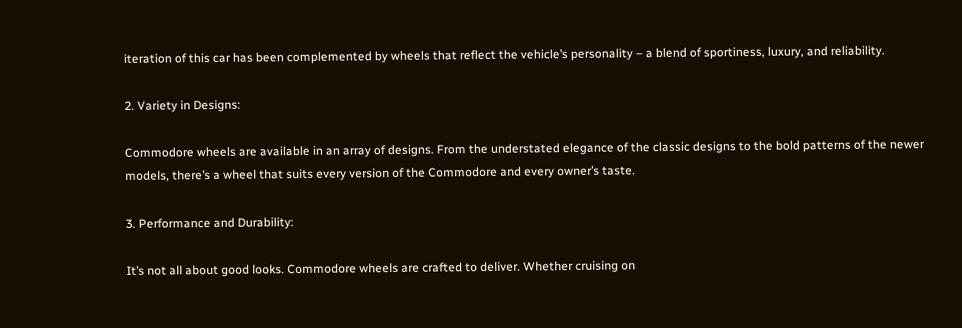iteration of this car has been complemented by wheels that reflect the vehicle’s personality – a blend of sportiness, luxury, and reliability.

2. Variety in Designs:

Commodore wheels are available in an array of designs. From the understated elegance of the classic designs to the bold patterns of the newer models, there’s a wheel that suits every version of the Commodore and every owner’s taste.

3. Performance and Durability:

It’s not all about good looks. Commodore wheels are crafted to deliver. Whether cruising on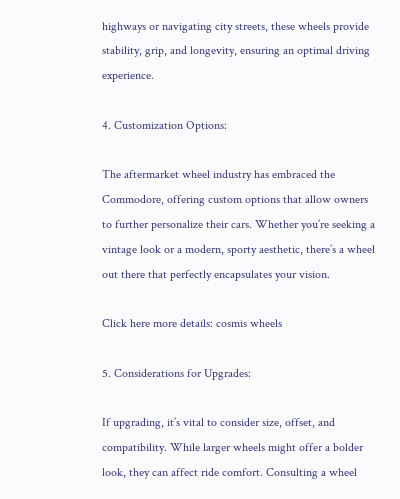highways or navigating city streets, these wheels provide stability, grip, and longevity, ensuring an optimal driving experience.

4. Customization Options:

The aftermarket wheel industry has embraced the Commodore, offering custom options that allow owners to further personalize their cars. Whether you’re seeking a vintage look or a modern, sporty aesthetic, there’s a wheel out there that perfectly encapsulates your vision.

Click here more details: cosmis wheels

5. Considerations for Upgrades:

If upgrading, it’s vital to consider size, offset, and compatibility. While larger wheels might offer a bolder look, they can affect ride comfort. Consulting a wheel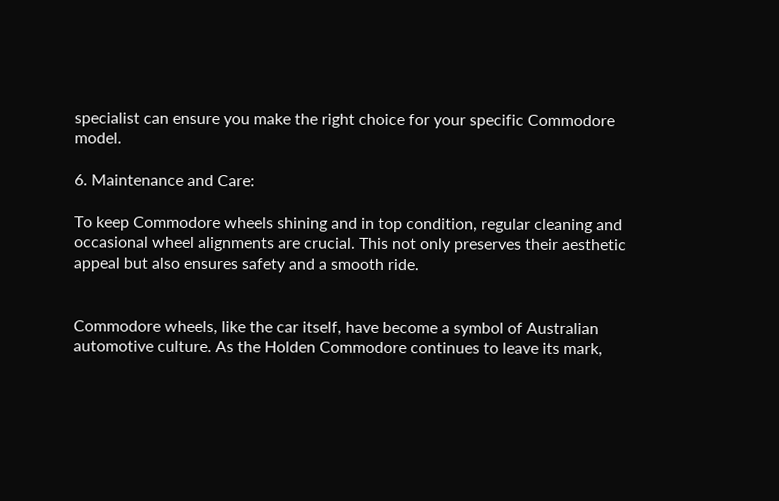specialist can ensure you make the right choice for your specific Commodore model.

6. Maintenance and Care:

To keep Commodore wheels shining and in top condition, regular cleaning and occasional wheel alignments are crucial. This not only preserves their aesthetic appeal but also ensures safety and a smooth ride.


Commodore wheels, like the car itself, have become a symbol of Australian automotive culture. As the Holden Commodore continues to leave its mark,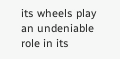its wheels play an undeniable role in its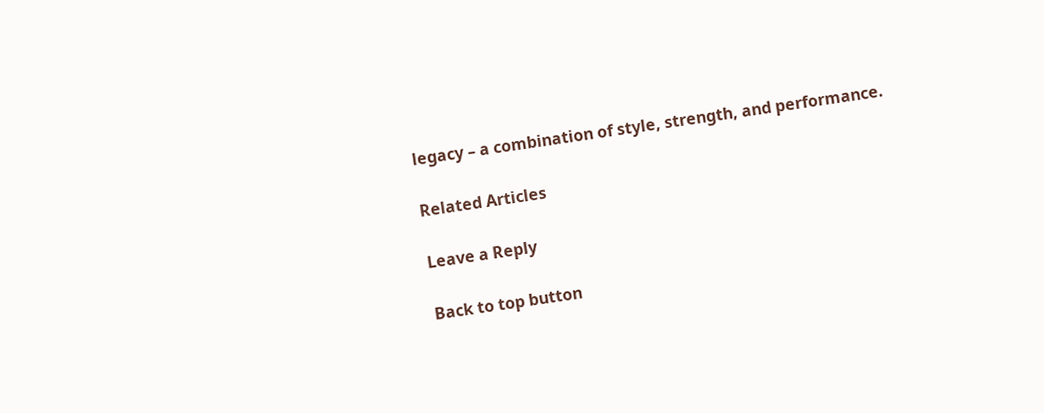legacy – a combination of style, strength, and performance.

Related Articles

Leave a Reply

Back to top button